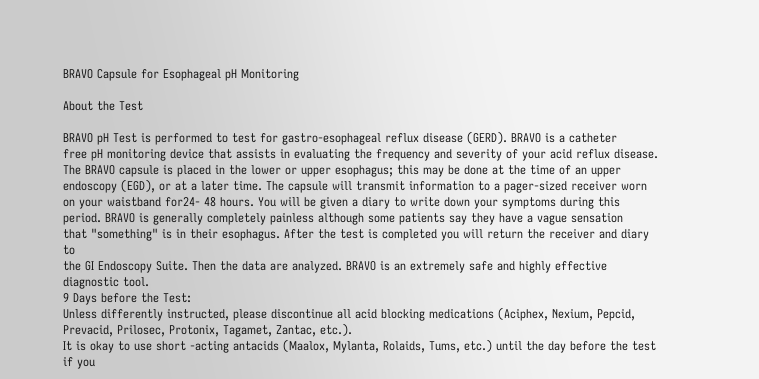BRAVO Capsule for Esophageal pH Monitoring

About the Test

BRAVO pH Test is performed to test for gastro-esophageal reflux disease (GERD). BRAVO is a catheter
free pH monitoring device that assists in evaluating the frequency and severity of your acid reflux disease.
The BRAVO capsule is placed in the lower or upper esophagus; this may be done at the time of an upper
endoscopy (EGD), or at a later time. The capsule will transmit information to a pager-sized receiver worn
on your waistband for24- 48 hours. You will be given a diary to write down your symptoms during this
period. BRAVO is generally completely painless although some patients say they have a vague sensation
that "something" is in their esophagus. After the test is completed you will return the receiver and diary to
the GI Endoscopy Suite. Then the data are analyzed. BRAVO is an extremely safe and highly effective
diagnostic tool.
9 Days before the Test:
Unless differently instructed, please discontinue all acid blocking medications (Aciphex, Nexium, Pepcid,
Prevacid, Prilosec, Protonix, Tagamet, Zantac, etc.).
It is okay to use short -acting antacids (Maalox, Mylanta, Rolaids, Tums, etc.) until the day before the test if you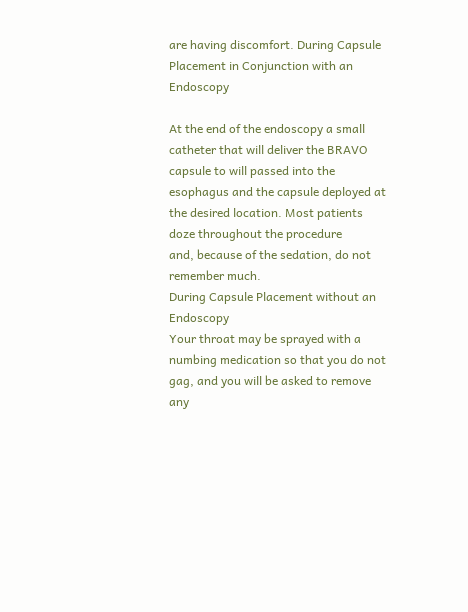are having discomfort. During Capsule Placement in Conjunction with an Endoscopy

At the end of the endoscopy a small catheter that will deliver the BRAVO capsule to will passed into the
esophagus and the capsule deployed at the desired location. Most patients doze throughout the procedure
and, because of the sedation, do not remember much.
During Capsule Placement without an Endoscopy
Your throat may be sprayed with a numbing medication so that you do not gag, and you will be asked to remove any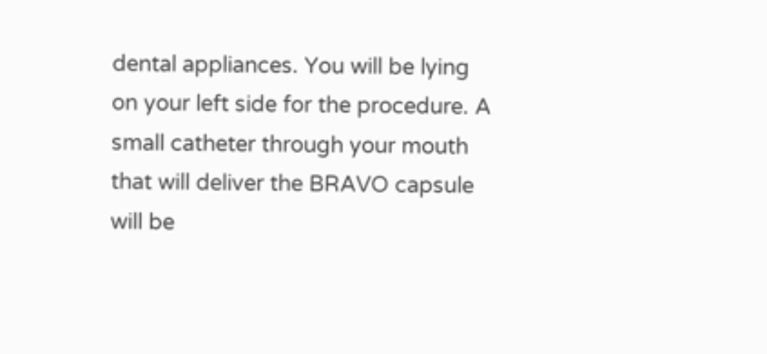dental appliances. You will be lying on your left side for the procedure. A small catheter through your mouth that will deliver the BRAVO capsule will be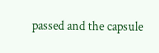passed and the capsule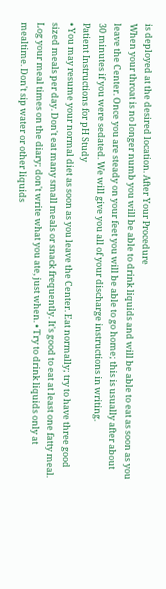is deployed at the desired location. After Your Procedure
When your throat is no longer numb you will be able to drink liquids and will be able to eat as soon as you
leave the Center. Once you are steady on your feet you will be able to go home; this is usually after about
30 minutes if you were sedated. We will give you all of your discharge instructions in writing.
Patient Instructions for pH Study
• You may resume your normal diet as soon as you leave the Center. Eat normally; try to have three good sized meals per day. Don't eat many small meals or snack frequently. It's good to eat at least one fatty meal. Log your meal times on the diary; don't write what you ate, just when. • Try to drink liquids only at mealtime. Don't sip water or other liquids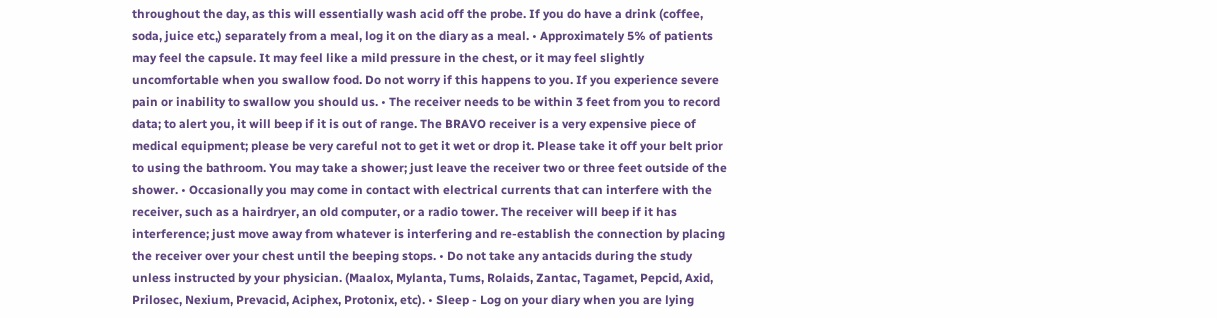throughout the day, as this will essentially wash acid off the probe. If you do have a drink (coffee, soda, juice etc,) separately from a meal, log it on the diary as a meal. • Approximately 5% of patients may feel the capsule. It may feel like a mild pressure in the chest, or it may feel slightly uncomfortable when you swallow food. Do not worry if this happens to you. If you experience severe pain or inability to swallow you should us. • The receiver needs to be within 3 feet from you to record data; to alert you, it will beep if it is out of range. The BRAVO receiver is a very expensive piece of medical equipment; please be very careful not to get it wet or drop it. Please take it off your belt prior to using the bathroom. You may take a shower; just leave the receiver two or three feet outside of the shower. • Occasionally you may come in contact with electrical currents that can interfere with the receiver, such as a hairdryer, an old computer, or a radio tower. The receiver will beep if it has interference; just move away from whatever is interfering and re-establish the connection by placing the receiver over your chest until the beeping stops. • Do not take any antacids during the study unless instructed by your physician. (Maalox, Mylanta, Tums, Rolaids, Zantac, Tagamet, Pepcid, Axid, Prilosec, Nexium, Prevacid, Aciphex, Protonix, etc). • Sleep - Log on your diary when you are lying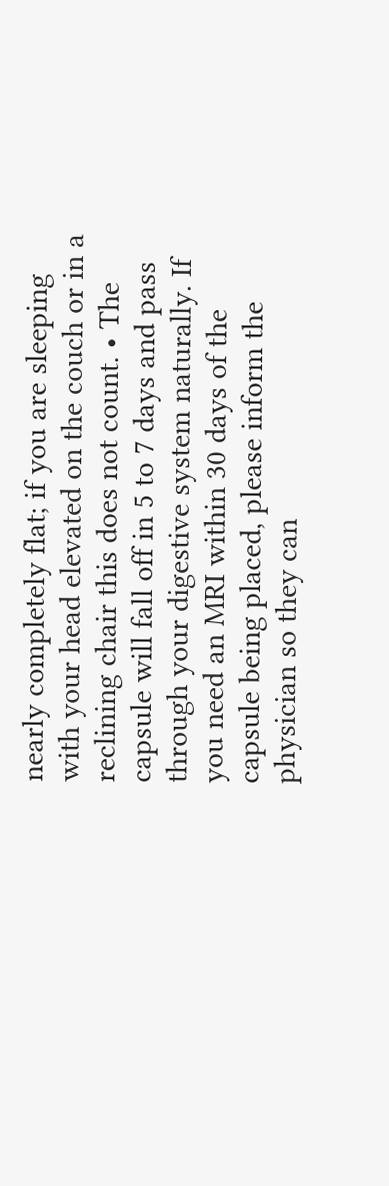nearly completely flat; if you are sleeping with your head elevated on the couch or in a reclining chair this does not count. • The capsule will fall off in 5 to 7 days and pass through your digestive system naturally. If you need an MRI within 30 days of the capsule being placed, please inform the physician so they can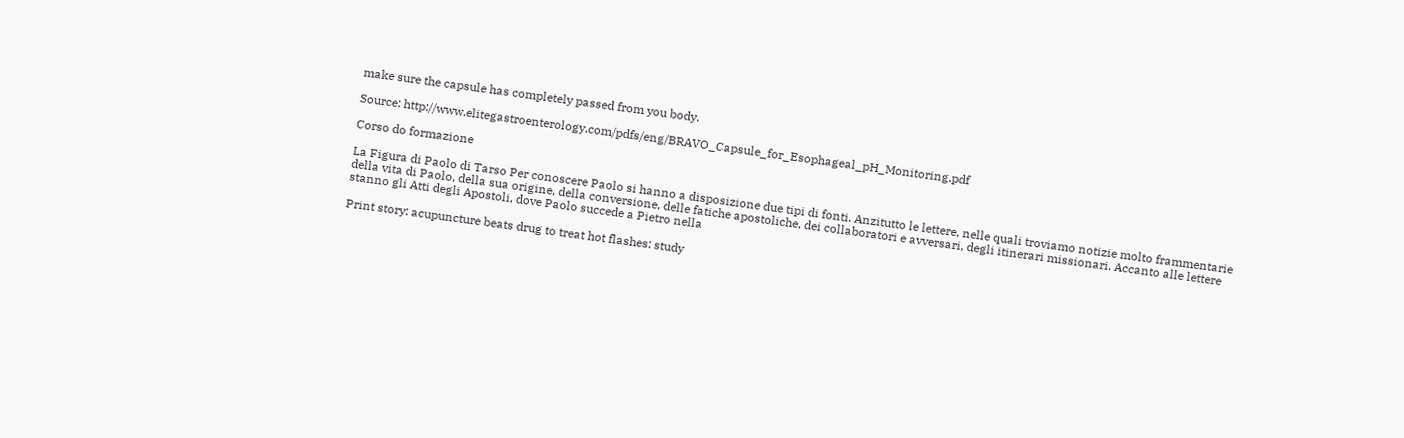make sure the capsule has completely passed from you body.

Source: http://www.elitegastroenterology.com/pdfs/eng/BRAVO_Capsule_for_Esophageal_pH_Monitoring.pdf

Corso do formazione

La Figura di Paolo di Tarso Per conoscere Paolo si hanno a disposizione due tipi di fonti. Anzitutto le lettere, nelle quali troviamo notizie molto frammentarie della vita di Paolo, della sua origine, della conversione, delle fatiche apostoliche, dei collaboratori e avversari, degli itinerari missionari. Accanto alle lettere stanno gli Atti degli Apostoli, dove Paolo succede a Pietro nella

Print story: acupuncture beats drug to treat hot flashes: study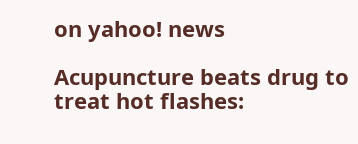on yahoo! news

Acupuncture beats drug to treat hot flashes: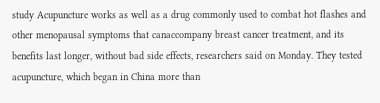study Acupuncture works as well as a drug commonly used to combat hot flashes and other menopausal symptoms that canaccompany breast cancer treatment, and its benefits last longer, without bad side effects, researchers said on Monday. They tested acupuncture, which began in China more than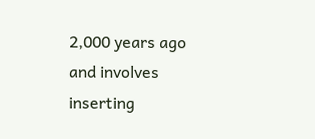2,000 years ago and involves inserting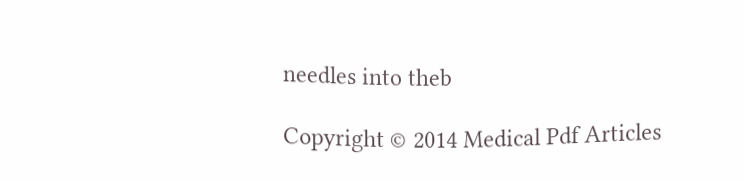needles into theb

Copyright © 2014 Medical Pdf Articles